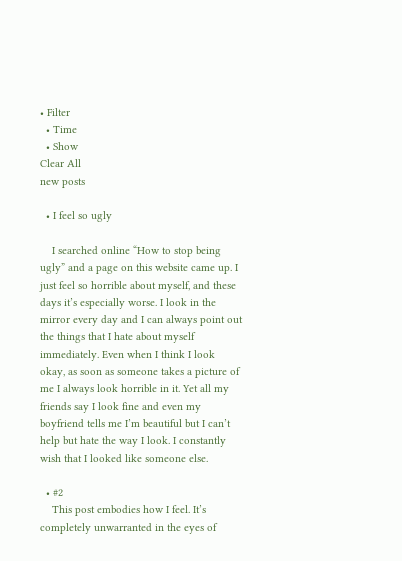• Filter
  • Time
  • Show
Clear All
new posts

  • I feel so ugly

    I searched online “How to stop being ugly” and a page on this website came up. I just feel so horrible about myself, and these days it’s especially worse. I look in the mirror every day and I can always point out the things that I hate about myself immediately. Even when I think I look okay, as soon as someone takes a picture of me I always look horrible in it. Yet all my friends say I look fine and even my boyfriend tells me I’m beautiful but I can’t help but hate the way I look. I constantly wish that I looked like someone else.

  • #2
    This post embodies how I feel. It’s completely unwarranted in the eyes of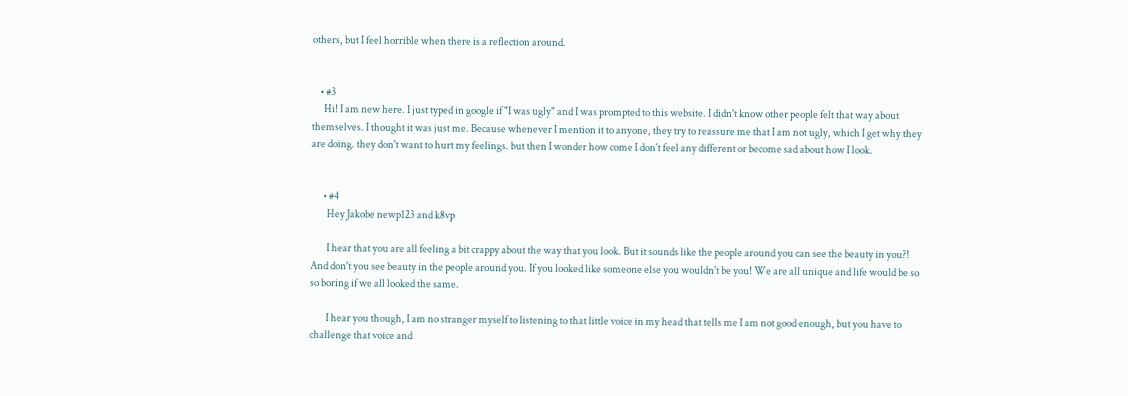others, but I feel horrible when there is a reflection around.


    • #3
      Hi! I am new here. I just typed in google if "I was ugly" and I was prompted to this website. I didn't know other people felt that way about themselves. I thought it was just me. Because whenever I mention it to anyone, they try to reassure me that I am not ugly, which I get why they are doing. they don't want to hurt my feelings. but then I wonder how come I don't feel any different or become sad about how I look.


      • #4
        Hey Jakobe newp123 and k8vp

        I hear that you are all feeling a bit crappy about the way that you look. But it sounds like the people around you can see the beauty in you?! And don't you see beauty in the people around you. If you looked like someone else you wouldn't be you! We are all unique and life would be so so boring if we all looked the same.

        I hear you though, I am no stranger myself to listening to that little voice in my head that tells me I am not good enough, but you have to challenge that voice and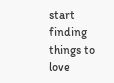start finding things to love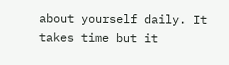about yourself daily. It takes time but it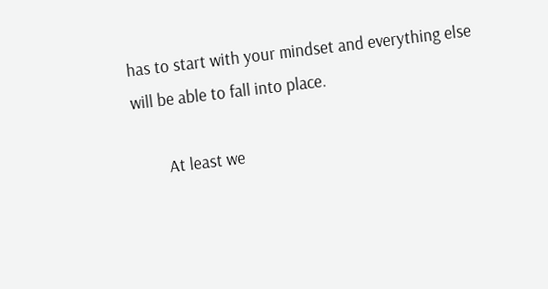has to start with your mindset and everything else will be able to fall into place.

        At least we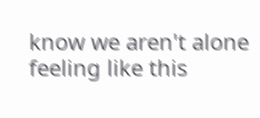know we aren't alone feeling like this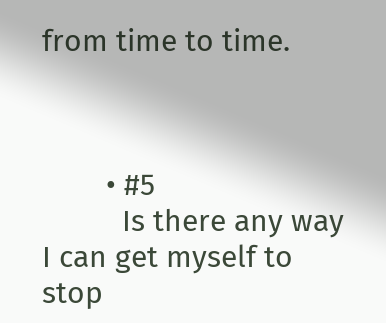from time to time.



        • #5
          Is there any way I can get myself to stop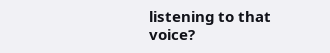listening to that voice?